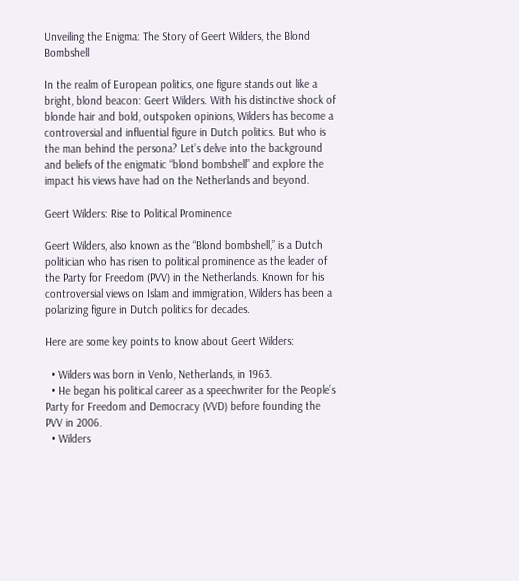Unveiling the Enigma: The Story of Geert Wilders, the Blond Bombshell

In the realm of European politics, one figure stands out like a bright, blond beacon: Geert Wilders. With his distinctive shock of blonde hair and bold, outspoken opinions, Wilders has become a controversial and influential figure in Dutch politics. But who is the man behind the persona? Let’s delve into the background and beliefs of the enigmatic “blond bombshell” and explore the impact his views have had on the Netherlands and beyond.

Geert Wilders: Rise to Political Prominence

Geert Wilders, also known as the “Blond bombshell,” is a Dutch politician who has risen to political prominence as the leader of the Party for Freedom (PVV) in the Netherlands. Known for his controversial views on Islam and immigration, Wilders has been a polarizing figure in Dutch politics for decades.

Here are some key points to know about Geert Wilders:

  • Wilders was born in Venlo, Netherlands, in 1963.
  • He began his political career as a speechwriter for the People’s Party for Freedom and Democracy (VVD) before founding the PVV in 2006.
  • Wilders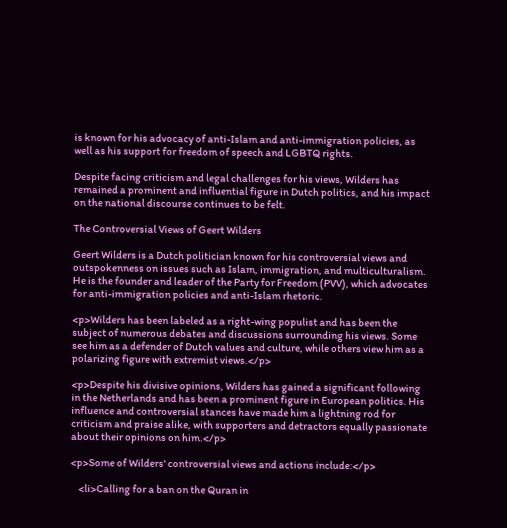is known for his advocacy of anti-Islam and anti-immigration policies, as well as his support for freedom of speech and LGBTQ rights.

Despite facing criticism and legal challenges for his views, Wilders has remained a prominent and influential figure in Dutch politics, and his impact on the national discourse continues to be felt.

The Controversial Views of Geert Wilders

Geert Wilders is a Dutch politician known for his controversial views and outspokenness on issues such as Islam, immigration, and multiculturalism. He is the founder and leader of the Party for Freedom (PVV), which advocates for anti-immigration policies and anti-Islam rhetoric.

<p>Wilders has been labeled as a right-wing populist and has been the subject of numerous debates and discussions surrounding his views. Some see him as a defender of Dutch values and culture, while others view him as a polarizing figure with extremist views.</p>

<p>Despite his divisive opinions, Wilders has gained a significant following in the Netherlands and has been a prominent figure in European politics. His influence and controversial stances have made him a lightning rod for criticism and praise alike, with supporters and detractors equally passionate about their opinions on him.</p>

<p>Some of Wilders' controversial views and actions include:</p>

    <li>Calling for a ban on the Quran in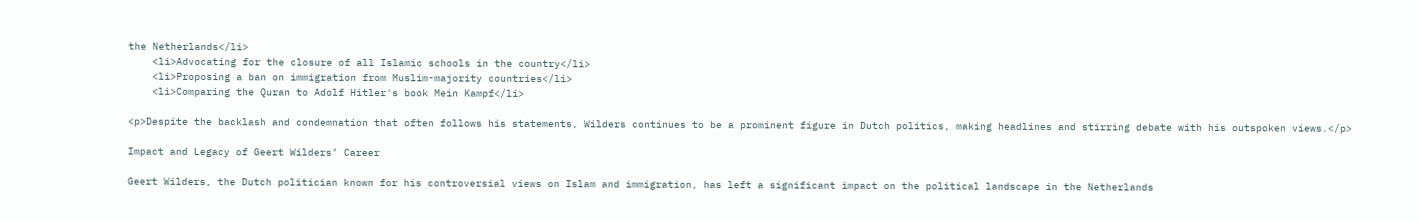the Netherlands</li>
    <li>Advocating for the closure of all Islamic schools in the country</li>
    <li>Proposing a ban on immigration from Muslim-majority countries</li>
    <li>Comparing the Quran to Adolf Hitler's book Mein Kampf</li>

<p>Despite the backlash and condemnation that often follows his statements, Wilders continues to be a prominent figure in Dutch politics, making headlines and stirring debate with his outspoken views.</p>

Impact and Legacy of Geert Wilders’ Career

Geert Wilders, the Dutch politician known for his controversial views on Islam and immigration, has left a significant impact on the political landscape in the Netherlands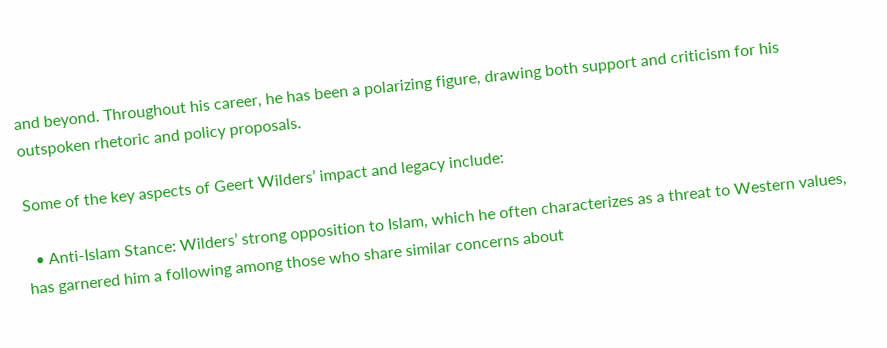and beyond. Throughout his career, he has been a polarizing figure, drawing both support and criticism for his outspoken rhetoric and policy proposals.

Some of the key aspects of Geert Wilders’ impact and legacy include:

  • Anti-Islam Stance: Wilders’ strong opposition to Islam, which he often characterizes as a threat to Western values, has garnered him a following among those who share similar concerns about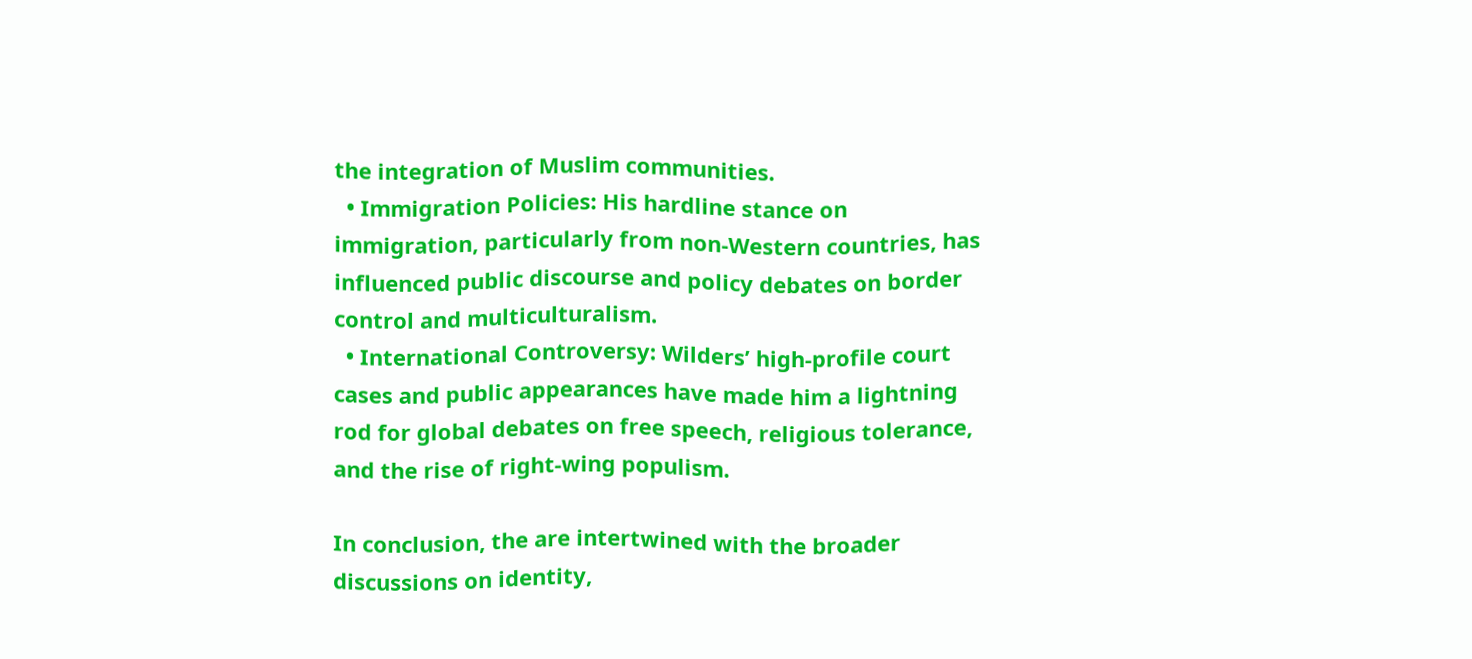the integration of Muslim communities.
  • Immigration Policies: His hardline stance on immigration, particularly from non-Western countries, has influenced public discourse and policy debates on border control and multiculturalism.
  • International Controversy: Wilders’ high-profile court cases and public appearances have made him a lightning rod for global debates on free speech, religious tolerance, and the rise of right-wing populism.

In conclusion, the are intertwined with the broader discussions on identity,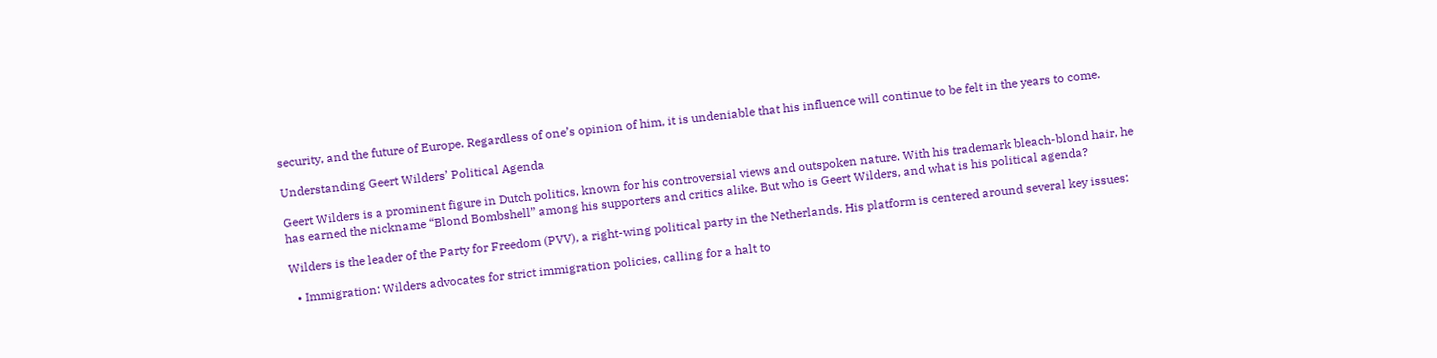security, and the future of Europe. Regardless of one’s opinion of him, it is undeniable that his influence will continue to be felt in the years to come.

Understanding Geert Wilders’ Political Agenda

Geert Wilders is a prominent figure in Dutch politics, known for his controversial views and outspoken nature. With his trademark bleach-blond hair, he has earned the nickname “Blond Bombshell” among his supporters and critics alike. But who is Geert Wilders, and what is his political agenda?

Wilders is the leader of the Party for Freedom (PVV), a right-wing political party in the Netherlands. His platform is centered around several key issues:

  • Immigration: Wilders advocates for strict immigration policies, calling for a halt to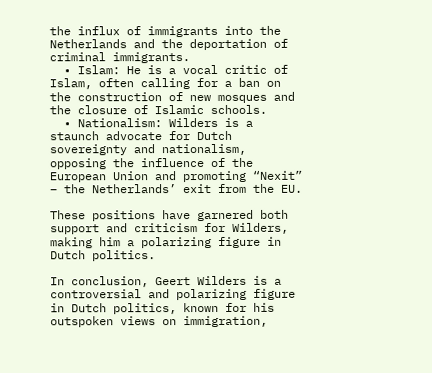the influx of immigrants into the Netherlands and the deportation of criminal immigrants.
  • Islam: He is a vocal critic of Islam, often calling for a ban on the construction of new mosques and the closure of Islamic schools.
  • Nationalism: Wilders is a staunch advocate for Dutch sovereignty and nationalism, opposing the influence of the European Union and promoting “Nexit” – the Netherlands’ exit from the EU.

These positions have garnered both support and criticism for Wilders, making him a polarizing figure in Dutch politics.

In conclusion, Geert Wilders is a controversial and polarizing figure in Dutch politics, known for his outspoken views on immigration,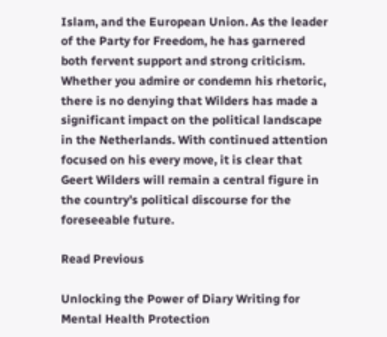Islam, and the European Union. As the leader of the Party for Freedom, he has garnered both fervent support and strong criticism. Whether you admire or condemn his rhetoric, there is no denying that Wilders has made a significant impact on the political landscape in the Netherlands. With continued attention focused on his every move, it is clear that Geert Wilders will remain a central figure in the country’s political discourse for the foreseeable future.

Read Previous

Unlocking the Power of Diary Writing for Mental Health Protection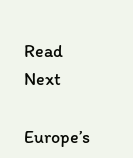Read Next

Europe’s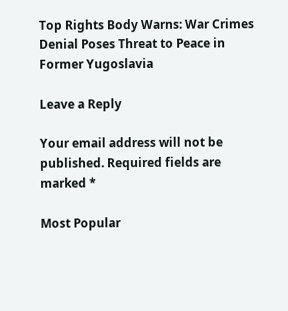Top Rights Body Warns: War Crimes Denial Poses Threat to Peace in Former Yugoslavia

Leave a Reply

Your email address will not be published. Required fields are marked *

Most Popular